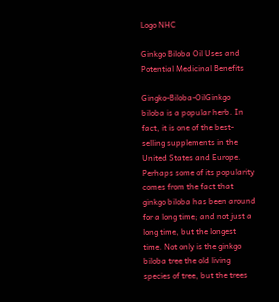Logo NHC

Ginkgo Biloba Oil Uses and Potential Medicinal Benefits

Gingko-Biloba-OilGinkgo biloba is a popular herb. In fact, it is one of the best-selling supplements in the United States and Europe. Perhaps some of its popularity comes from the fact that ginkgo biloba has been around for a long time; and not just a long time, but the longest time. Not only is the ginkgo biloba tree the old living species of tree, but the trees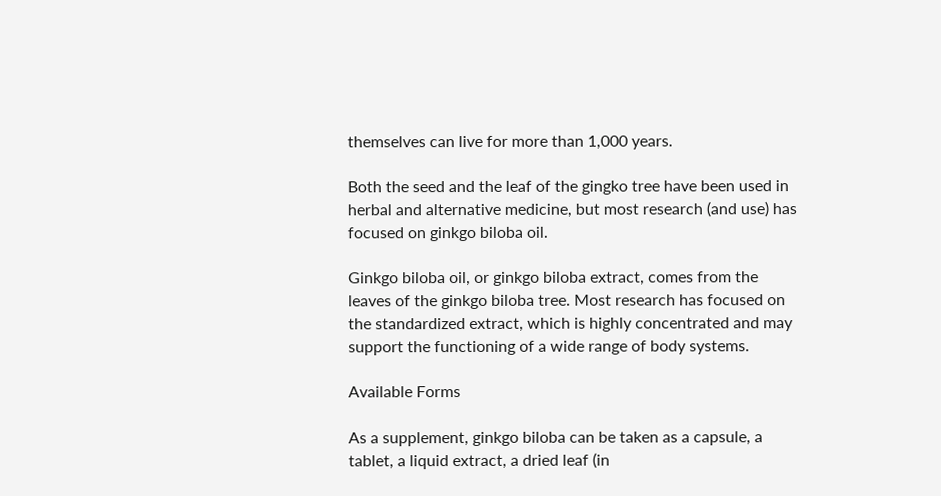themselves can live for more than 1,000 years.

Both the seed and the leaf of the gingko tree have been used in herbal and alternative medicine, but most research (and use) has focused on ginkgo biloba oil.

Ginkgo biloba oil, or ginkgo biloba extract, comes from the leaves of the ginkgo biloba tree. Most research has focused on the standardized extract, which is highly concentrated and may support the functioning of a wide range of body systems.

Available Forms

As a supplement, ginkgo biloba can be taken as a capsule, a tablet, a liquid extract, a dried leaf (in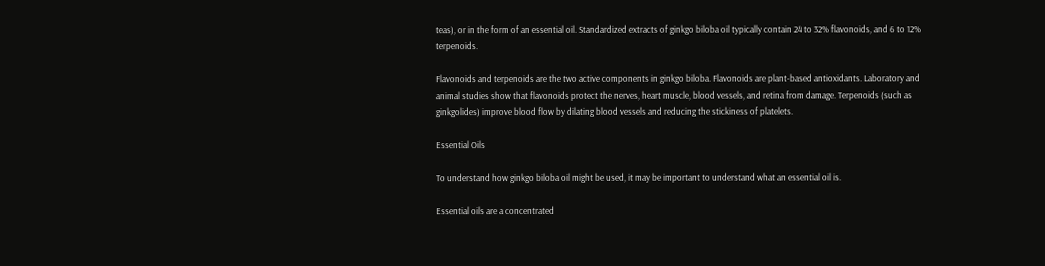teas), or in the form of an essential oil. Standardized extracts of ginkgo biloba oil typically contain 24 to 32% flavonoids, and 6 to 12% terpenoids.

Flavonoids and terpenoids are the two active components in ginkgo biloba. Flavonoids are plant-based antioxidants. Laboratory and animal studies show that flavonoids protect the nerves, heart muscle, blood vessels, and retina from damage. Terpenoids (such as ginkgolides) improve blood flow by dilating blood vessels and reducing the stickiness of platelets.

Essential Oils

To understand how ginkgo biloba oil might be used, it may be important to understand what an essential oil is.

Essential oils are a concentrated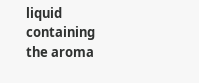liquid containing the aroma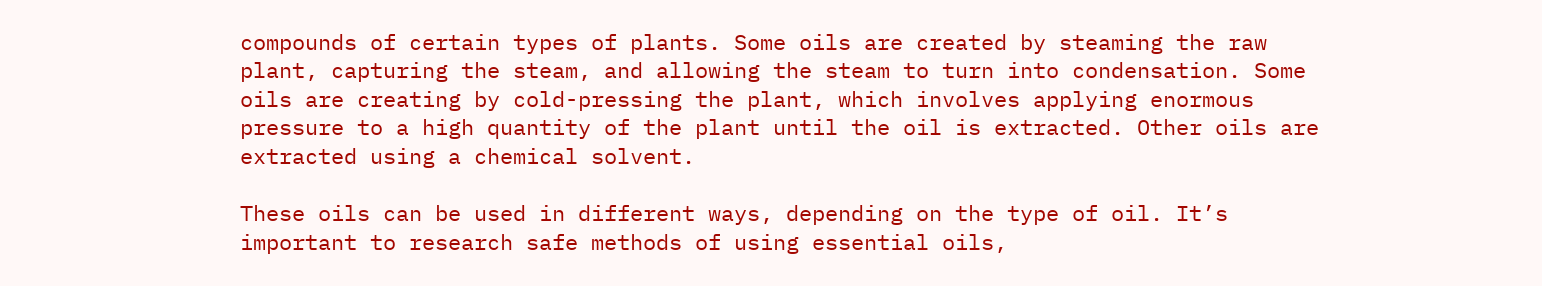compounds of certain types of plants. Some oils are created by steaming the raw plant, capturing the steam, and allowing the steam to turn into condensation. Some oils are creating by cold-pressing the plant, which involves applying enormous pressure to a high quantity of the plant until the oil is extracted. Other oils are extracted using a chemical solvent.

These oils can be used in different ways, depending on the type of oil. It’s important to research safe methods of using essential oils,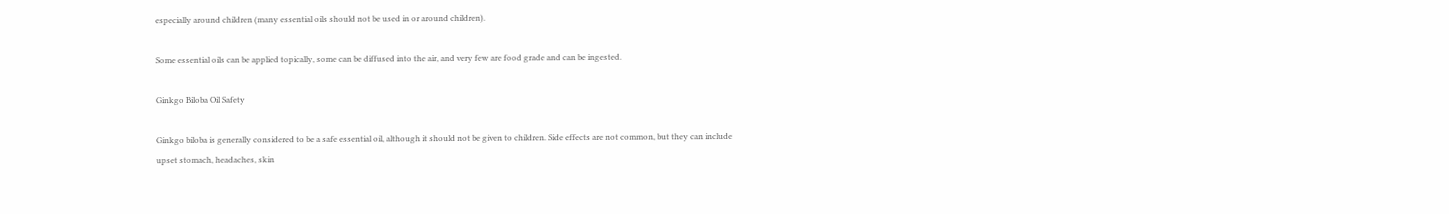especially around children (many essential oils should not be used in or around children).

Some essential oils can be applied topically, some can be diffused into the air, and very few are food grade and can be ingested.

Ginkgo Biloba Oil Safety

Ginkgo biloba is generally considered to be a safe essential oil, although it should not be given to children. Side effects are not common, but they can include upset stomach, headaches, skin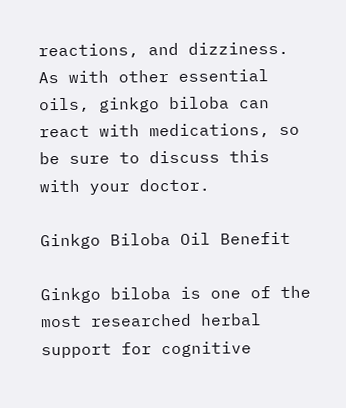reactions, and dizziness. As with other essential oils, ginkgo biloba can react with medications, so be sure to discuss this with your doctor.

Ginkgo Biloba Oil Benefit

Ginkgo biloba is one of the most researched herbal support for cognitive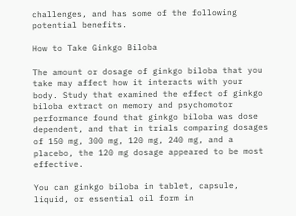challenges, and has some of the following potential benefits.

How to Take Ginkgo Biloba

The amount or dosage of ginkgo biloba that you take may affect how it interacts with your body. Study that examined the effect of ginkgo biloba extract on memory and psychomotor performance found that ginkgo biloba was dose dependent, and that in trials comparing dosages of 150 mg, 300 mg, 120 mg, 240 mg, and a placebo, the 120 mg dosage appeared to be most effective.

You can ginkgo biloba in tablet, capsule, liquid, or essential oil form in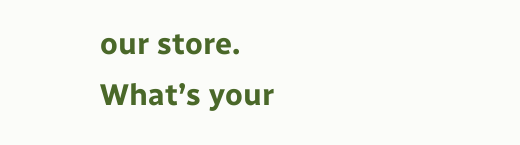our store. What’s your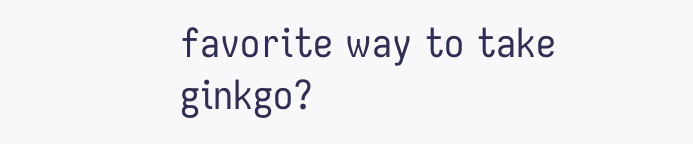favorite way to take ginkgo?